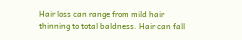Hair loss can range from mild hair thinning to total baldness. Hair can fall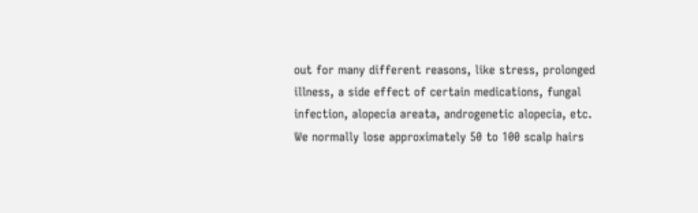out for many different reasons, like stress, prolonged illness, a side effect of certain medications, fungal infection, alopecia areata, androgenetic alopecia, etc.
We normally lose approximately 50 to 100 scalp hairs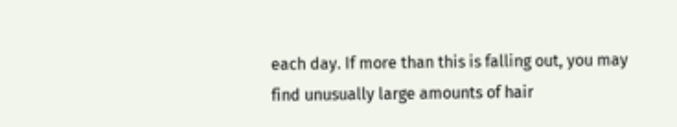each day. If more than this is falling out, you may find unusually large amounts of hair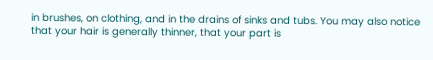in brushes, on clothing, and in the drains of sinks and tubs. You may also notice that your hair is generally thinner, that your part is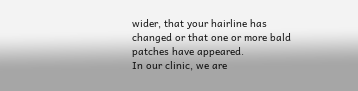wider, that your hairline has changed or that one or more bald patches have appeared.
In our clinic, we are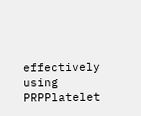effectively using PRPPlatelet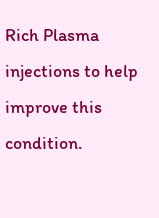Rich Plasma injections to help improve this condition.